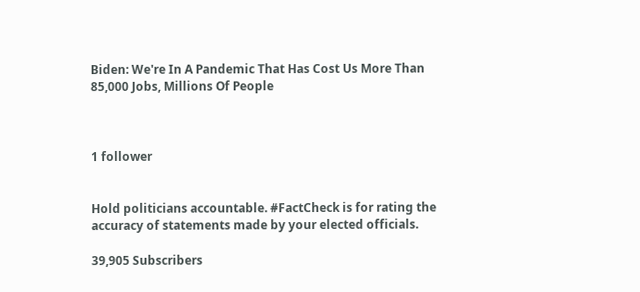Biden: We're In A Pandemic That Has Cost Us More Than 85,000 Jobs, Millions Of People



1 follower


Hold politicians accountable. #FactCheck is for rating the accuracy of statements made by your elected officials.

39,905 Subscribers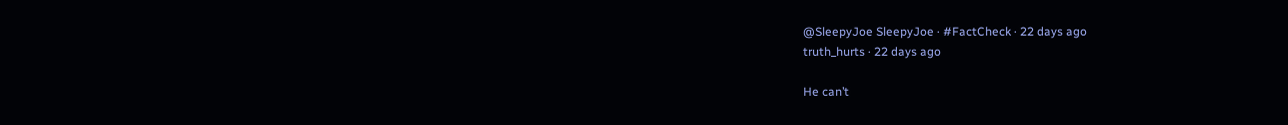@SleepyJoe SleepyJoe · #FactCheck · 22 days ago
truth_hurts · 22 days ago

He can’t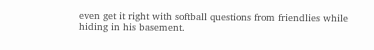even get it right with softball questions from friendlies while hiding in his basement.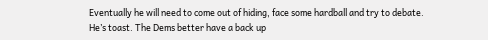Eventually he will need to come out of hiding, face some hardball and try to debate. He’s toast. The Dems better have a back up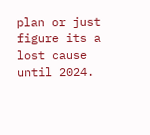plan or just figure its a lost cause until 2024.